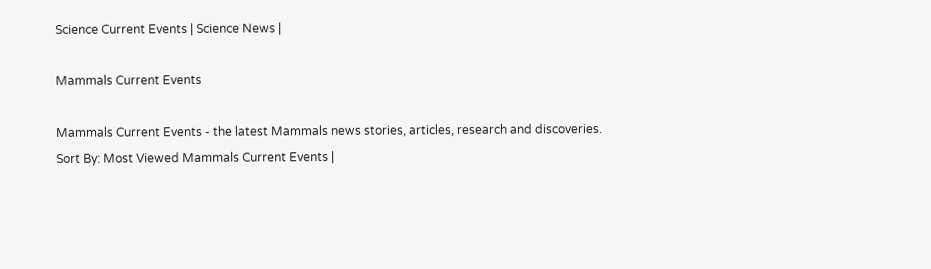Science Current Events | Science News |

Mammals Current Events

Mammals Current Events - the latest Mammals news stories, articles, research and discoveries.
Sort By: Most Viewed Mammals Current Events |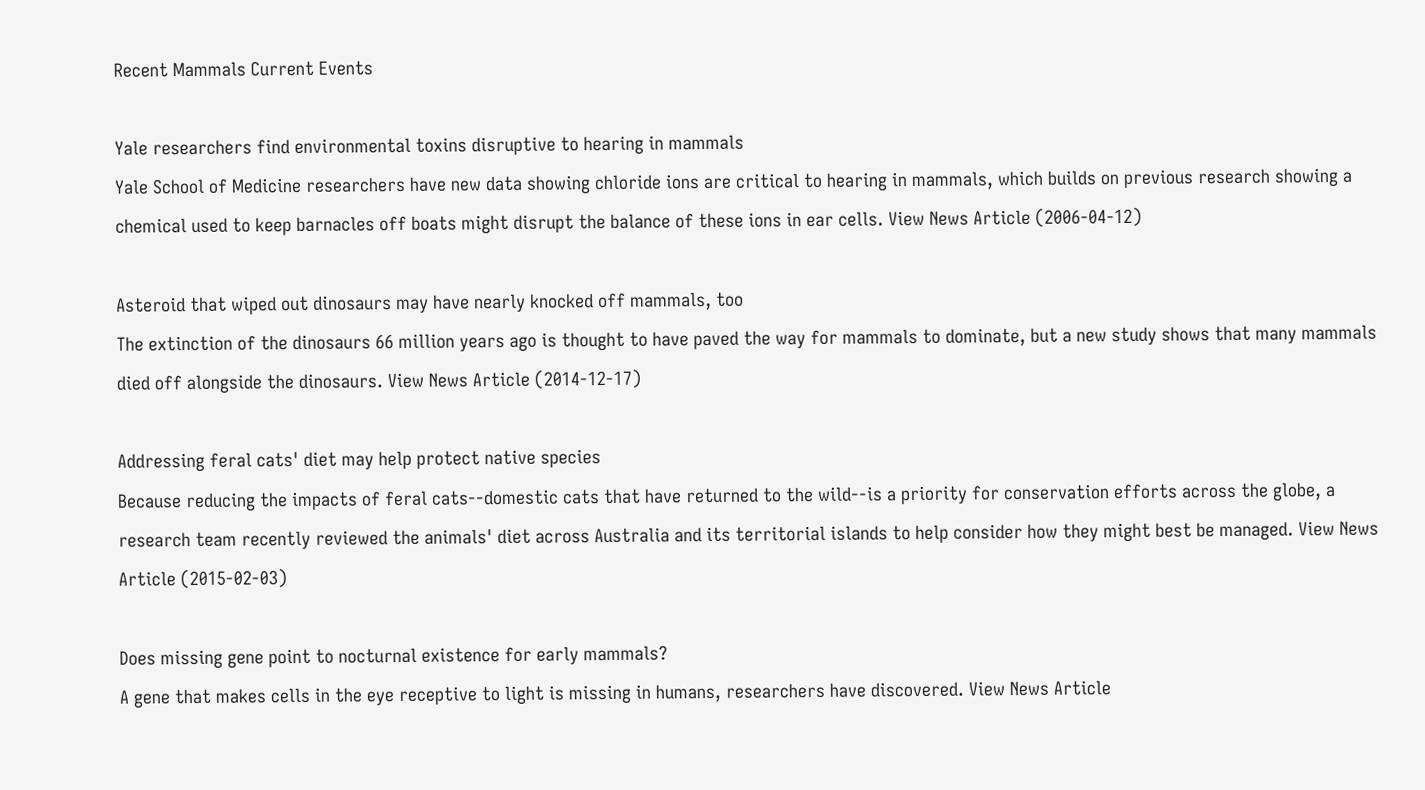Recent Mammals Current Events

Yale researchers find environmental toxins disruptive to hearing in mammals
Yale School of Medicine researchers have new data showing chloride ions are critical to hearing in mammals, which builds on previous research showing a chemical used to keep barnacles off boats might disrupt the balance of these ions in ear cells. View News Article (2006-04-12)

Asteroid that wiped out dinosaurs may have nearly knocked off mammals, too
The extinction of the dinosaurs 66 million years ago is thought to have paved the way for mammals to dominate, but a new study shows that many mammals died off alongside the dinosaurs. View News Article (2014-12-17)

Addressing feral cats' diet may help protect native species
Because reducing the impacts of feral cats--domestic cats that have returned to the wild--is a priority for conservation efforts across the globe, a research team recently reviewed the animals' diet across Australia and its territorial islands to help consider how they might best be managed. View News Article (2015-02-03)

Does missing gene point to nocturnal existence for early mammals?
A gene that makes cells in the eye receptive to light is missing in humans, researchers have discovered. View News Article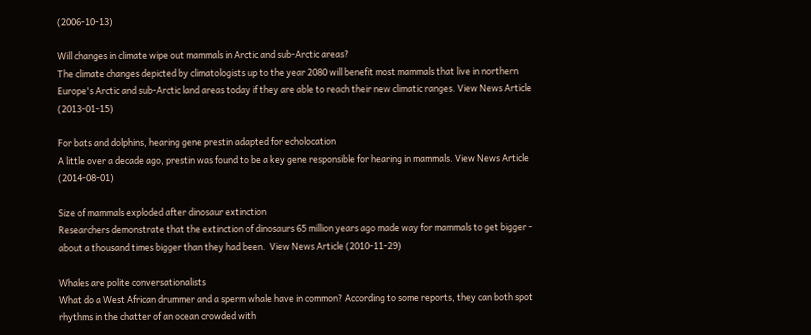(2006-10-13)

Will changes in climate wipe out mammals in Arctic and sub-Arctic areas?
The climate changes depicted by climatologists up to the year 2080 will benefit most mammals that live in northern Europe's Arctic and sub-Arctic land areas today if they are able to reach their new climatic ranges. View News Article (2013-01-15)

For bats and dolphins, hearing gene prestin adapted for echolocation
A little over a decade ago, prestin was found to be a key gene responsible for hearing in mammals. View News Article (2014-08-01)

Size of mammals exploded after dinosaur extinction
Researchers demonstrate that the extinction of dinosaurs 65 million years ago made way for mammals to get bigger - about a thousand times bigger than they had been.  View News Article (2010-11-29)

Whales are polite conversationalists
What do a West African drummer and a sperm whale have in common? According to some reports, they can both spot rhythms in the chatter of an ocean crowded with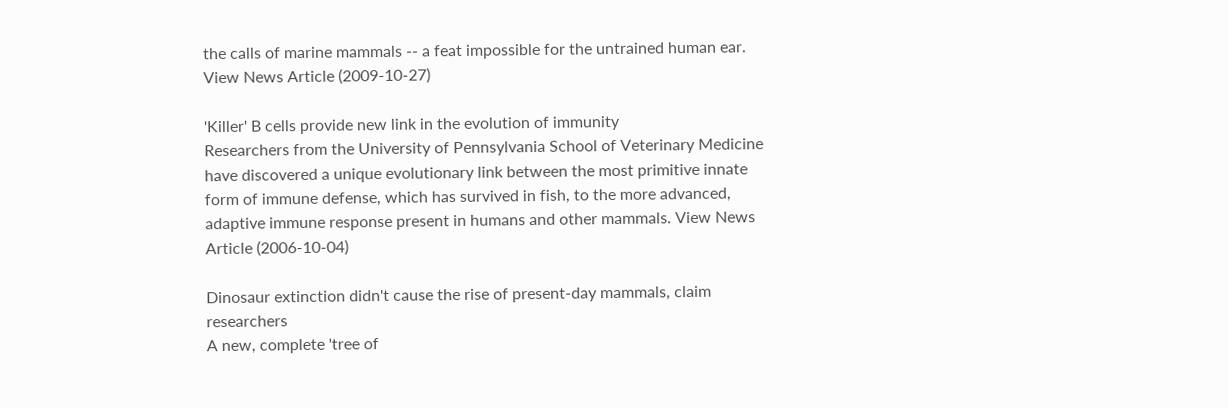the calls of marine mammals -- a feat impossible for the untrained human ear. View News Article (2009-10-27)

'Killer' B cells provide new link in the evolution of immunity
Researchers from the University of Pennsylvania School of Veterinary Medicine have discovered a unique evolutionary link between the most primitive innate form of immune defense, which has survived in fish, to the more advanced, adaptive immune response present in humans and other mammals. View News Article (2006-10-04)

Dinosaur extinction didn't cause the rise of present-day mammals, claim researchers
A new, complete 'tree of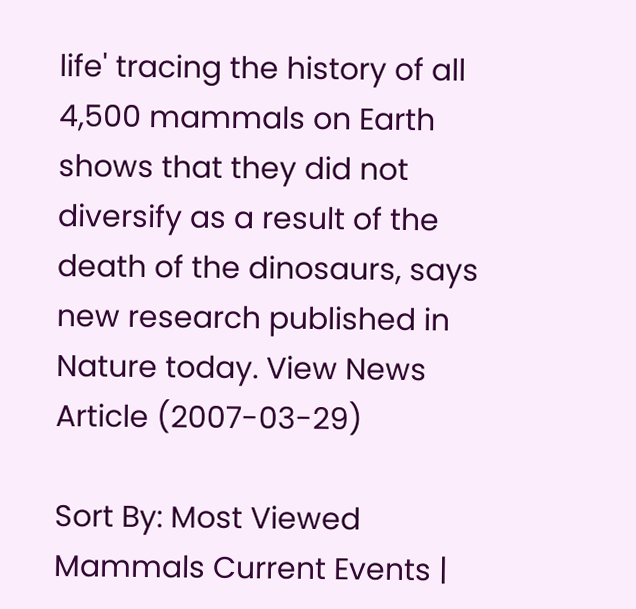life' tracing the history of all 4,500 mammals on Earth shows that they did not diversify as a result of the death of the dinosaurs, says new research published in Nature today. View News Article (2007-03-29)

Sort By: Most Viewed Mammals Current Events |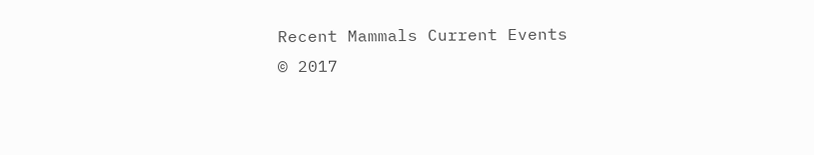Recent Mammals Current Events
© 2017